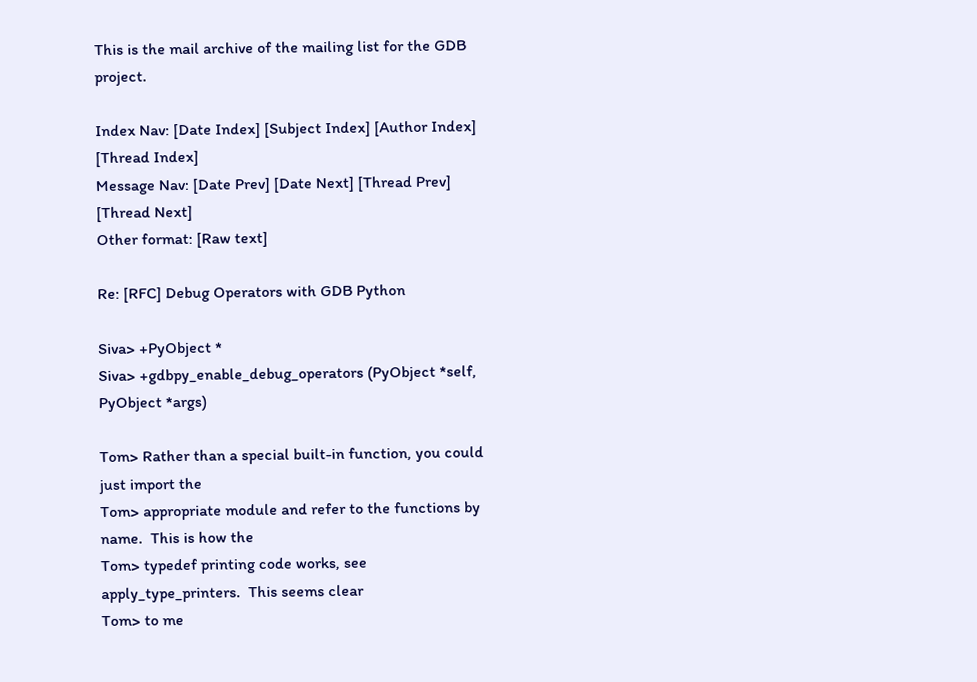This is the mail archive of the mailing list for the GDB project.

Index Nav: [Date Index] [Subject Index] [Author Index] [Thread Index]
Message Nav: [Date Prev] [Date Next] [Thread Prev] [Thread Next]
Other format: [Raw text]

Re: [RFC] Debug Operators with GDB Python

Siva> +PyObject *
Siva> +gdbpy_enable_debug_operators (PyObject *self, PyObject *args)

Tom> Rather than a special built-in function, you could just import the
Tom> appropriate module and refer to the functions by name.  This is how the
Tom> typedef printing code works, see apply_type_printers.  This seems clear
Tom> to me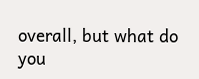overall, but what do you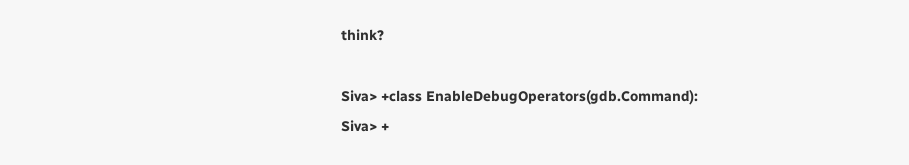think?

Siva> +class EnableDebugOperators(gdb.Command):
Siva> +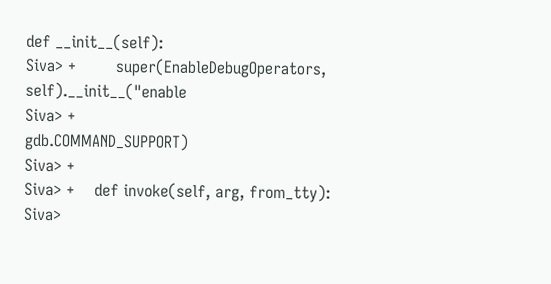def __init__(self):
Siva> +        super(EnableDebugOperators, self).__init__("enable
Siva> +                                                   gdb.COMMAND_SUPPORT)
Siva> +
Siva> +    def invoke(self, arg, from_tty):
Siva>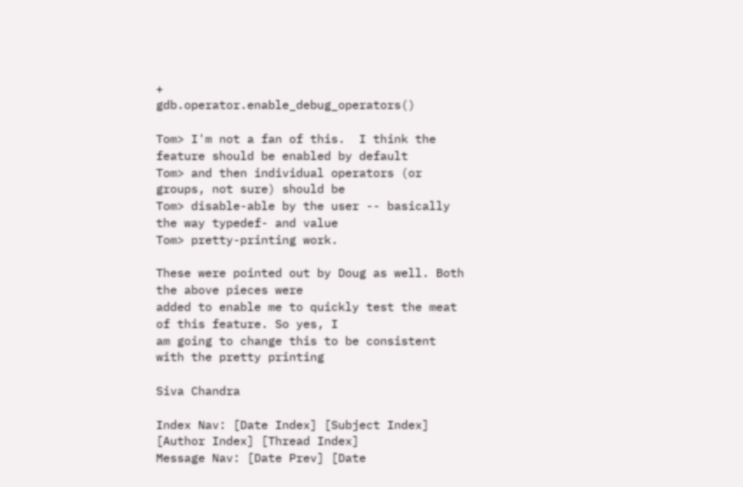+        gdb.operator.enable_debug_operators()

Tom> I'm not a fan of this.  I think the feature should be enabled by default
Tom> and then individual operators (or groups, not sure) should be
Tom> disable-able by the user -- basically the way typedef- and value
Tom> pretty-printing work.

These were pointed out by Doug as well. Both the above pieces were
added to enable me to quickly test the meat of this feature. So yes, I
am going to change this to be consistent with the pretty printing

Siva Chandra

Index Nav: [Date Index] [Subject Index] [Author Index] [Thread Index]
Message Nav: [Date Prev] [Date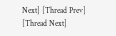Next] [Thread Prev] [Thread Next]